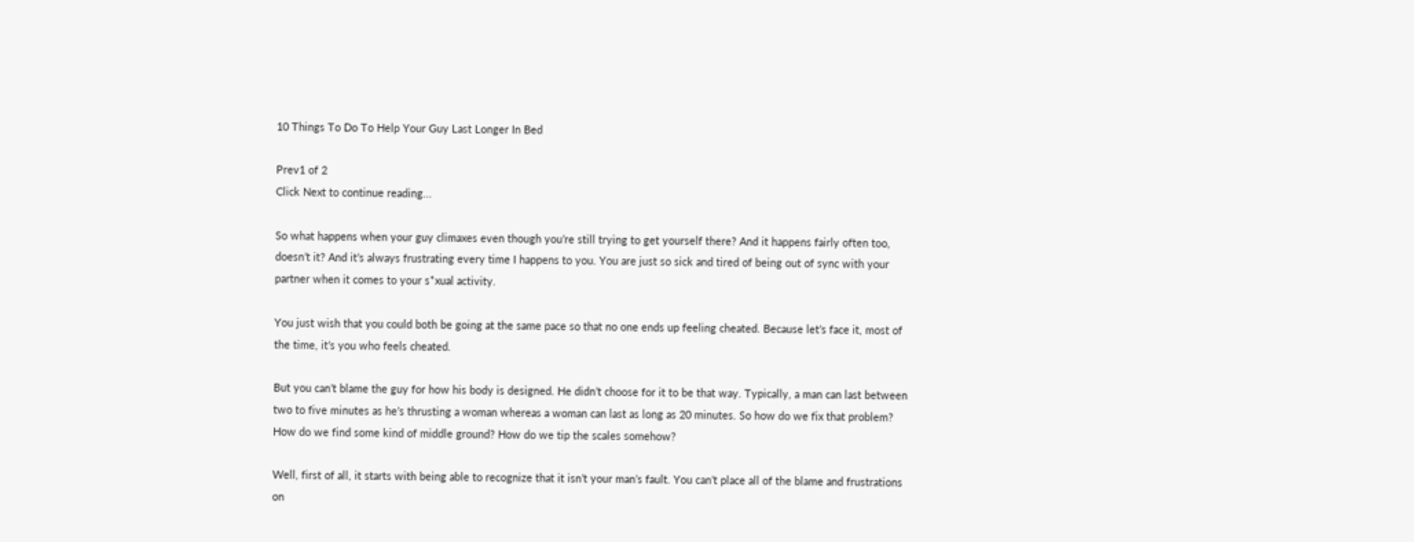10 Things To Do To Help Your Guy Last Longer In Bed

Prev1 of 2
Click Next to continue reading...

So what happens when your guy climaxes even though you’re still trying to get yourself there? And it happens fairly often too, doesn’t it? And it’s always frustrating every time I happens to you. You are just so sick and tired of being out of sync with your partner when it comes to your s*xual activity.

You just wish that you could both be going at the same pace so that no one ends up feeling cheated. Because let’s face it, most of the time, it’s you who feels cheated.

But you can’t blame the guy for how his body is designed. He didn’t choose for it to be that way. Typically, a man can last between two to five minutes as he’s thrusting a woman whereas a woman can last as long as 20 minutes. So how do we fix that problem? How do we find some kind of middle ground? How do we tip the scales somehow?

Well, first of all, it starts with being able to recognize that it isn’t your man’s fault. You can’t place all of the blame and frustrations on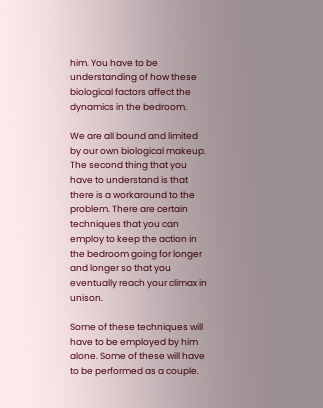him. You have to be understanding of how these biological factors affect the dynamics in the bedroom.

We are all bound and limited by our own biological makeup. The second thing that you have to understand is that there is a workaround to the problem. There are certain techniques that you can employ to keep the action in the bedroom going for longer and longer so that you eventually reach your climax in unison.

Some of these techniques will have to be employed by him alone. Some of these will have to be performed as a couple.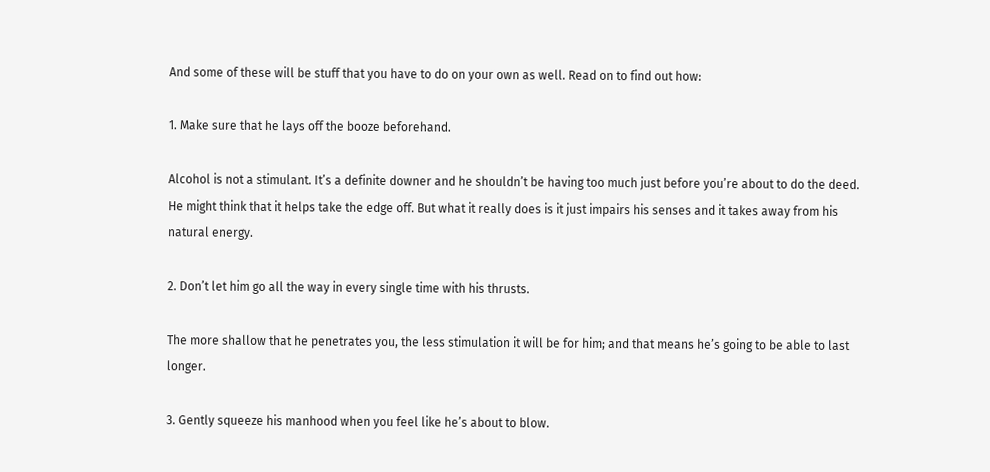And some of these will be stuff that you have to do on your own as well. Read on to find out how:

1. Make sure that he lays off the booze beforehand.

Alcohol is not a stimulant. It’s a definite downer and he shouldn’t be having too much just before you’re about to do the deed. He might think that it helps take the edge off. But what it really does is it just impairs his senses and it takes away from his natural energy.

2. Don’t let him go all the way in every single time with his thrusts.

The more shallow that he penetrates you, the less stimulation it will be for him; and that means he’s going to be able to last longer.

3. Gently squeeze his manhood when you feel like he’s about to blow.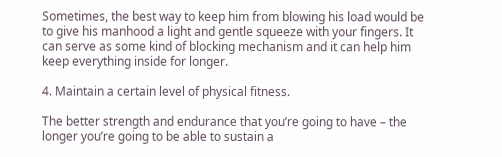Sometimes, the best way to keep him from blowing his load would be to give his manhood a light and gentle squeeze with your fingers. It can serve as some kind of blocking mechanism and it can help him keep everything inside for longer.

4. Maintain a certain level of physical fitness.

The better strength and endurance that you’re going to have – the longer you’re going to be able to sustain a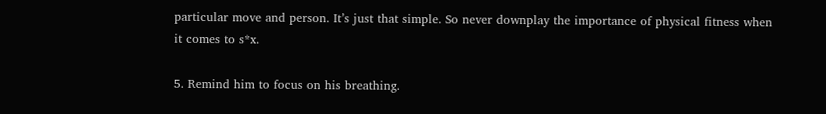particular move and person. It’s just that simple. So never downplay the importance of physical fitness when it comes to s*x.

5. Remind him to focus on his breathing.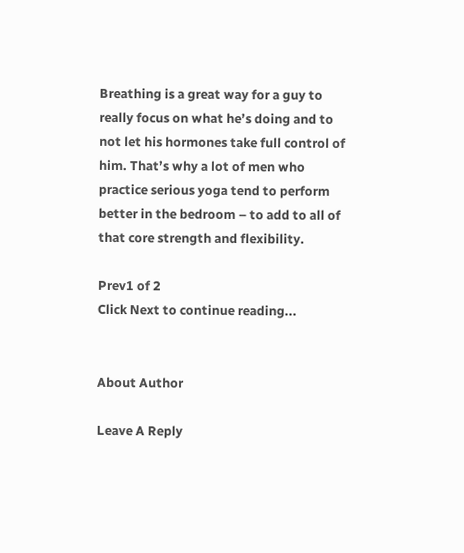Breathing is a great way for a guy to really focus on what he’s doing and to not let his hormones take full control of him. That’s why a lot of men who practice serious yoga tend to perform better in the bedroom – to add to all of that core strength and flexibility.

Prev1 of 2
Click Next to continue reading...


About Author

Leave A Reply